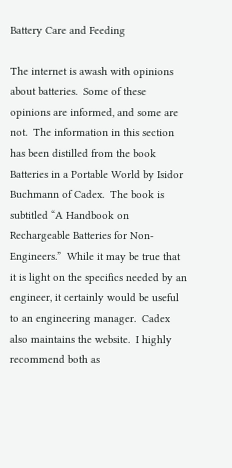Battery Care and Feeding

The internet is awash with opinions about batteries.  Some of these opinions are informed, and some are not.  The information in this section has been distilled from the book Batteries in a Portable World by Isidor Buchmann of Cadex.  The book is subtitled “A Handbook on Rechargeable Batteries for Non-Engineers.”  While it may be true that it is light on the specifics needed by an engineer, it certainly would be useful to an engineering manager.  Cadex also maintains the website.  I highly recommend both as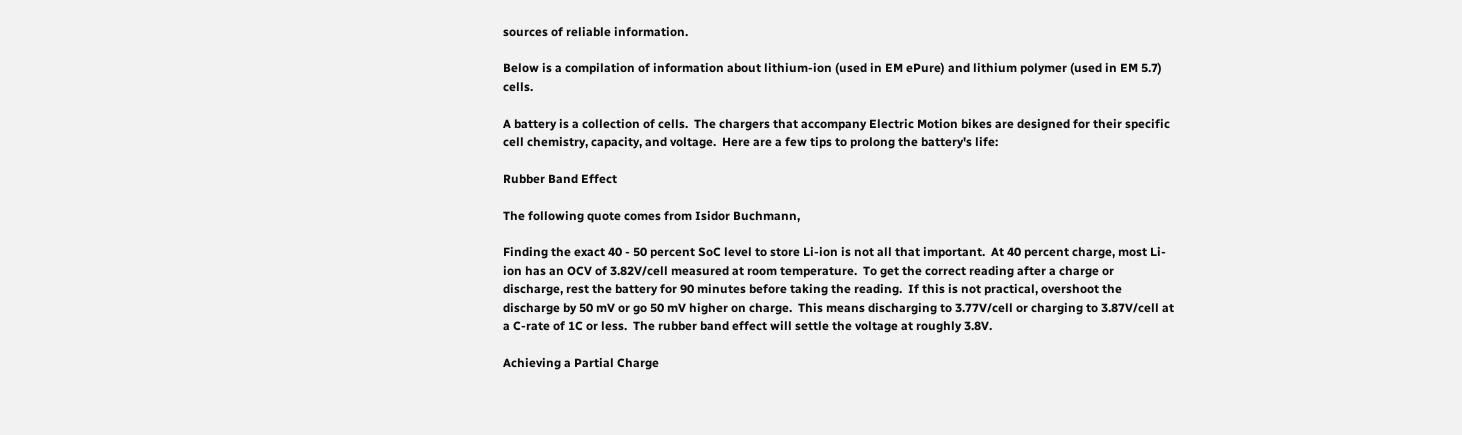sources of reliable information.

Below is a compilation of information about lithium-ion (used in EM ePure) and lithium polymer (used in EM 5.7) cells.

A battery is a collection of cells.  The chargers that accompany Electric Motion bikes are designed for their specific cell chemistry, capacity, and voltage.  Here are a few tips to prolong the battery's life:

Rubber Band Effect

The following quote comes from Isidor Buchmann,

Finding the exact 40 - 50 percent SoC level to store Li-ion is not all that important.  At 40 percent charge, most Li-ion has an OCV of 3.82V/cell measured at room temperature.  To get the correct reading after a charge or discharge, rest the battery for 90 minutes before taking the reading.  If this is not practical, overshoot the discharge by 50 mV or go 50 mV higher on charge.  This means discharging to 3.77V/cell or charging to 3.87V/cell at a C-rate of 1C or less.  The rubber band effect will settle the voltage at roughly 3.8V.

Achieving a Partial Charge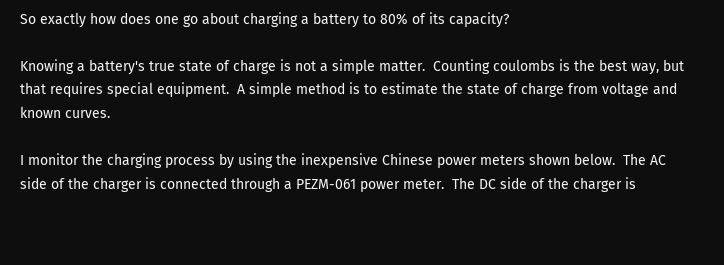So exactly how does one go about charging a battery to 80% of its capacity?

Knowing a battery's true state of charge is not a simple matter.  Counting coulombs is the best way, but that requires special equipment.  A simple method is to estimate the state of charge from voltage and known curves.

I monitor the charging process by using the inexpensive Chinese power meters shown below.  The AC side of the charger is connected through a PEZM-061 power meter.  The DC side of the charger is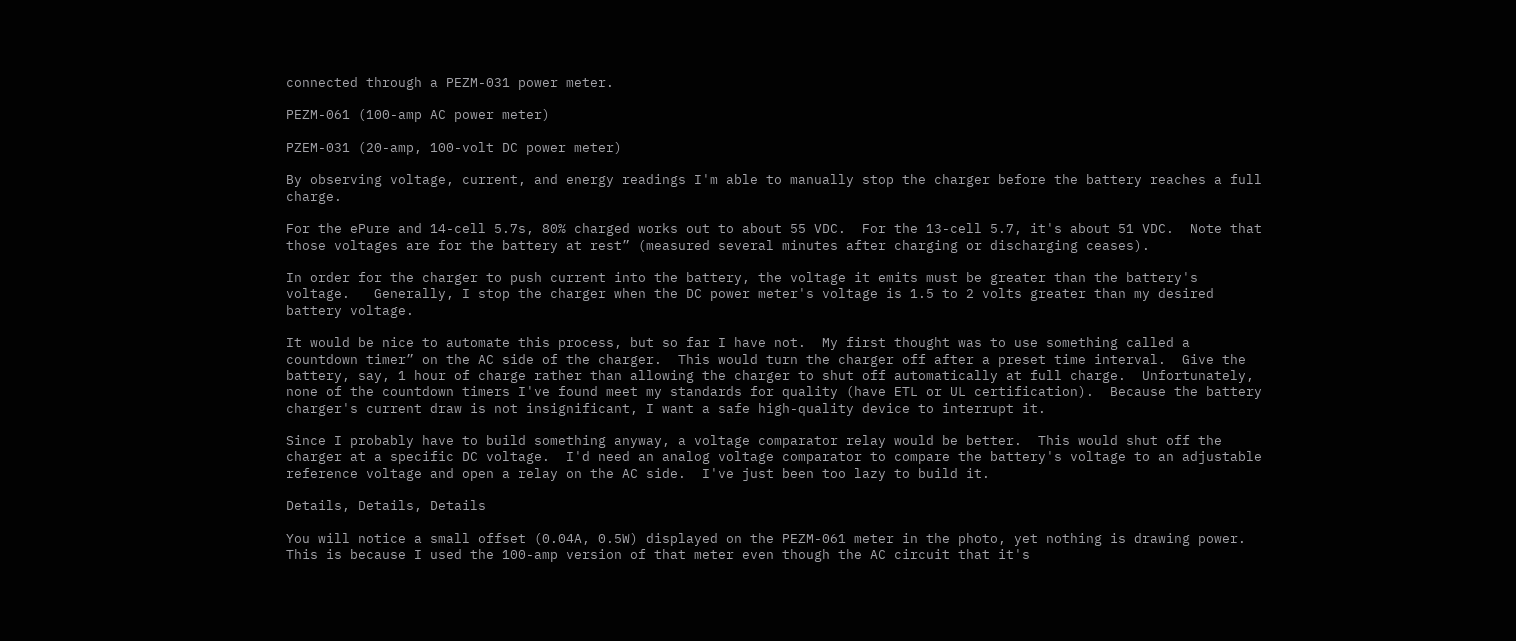connected through a PEZM-031 power meter.

PEZM-061 (100-amp AC power meter)

PZEM-031 (20-amp, 100-volt DC power meter)

By observing voltage, current, and energy readings I'm able to manually stop the charger before the battery reaches a full charge.

For the ePure and 14-cell 5.7s, 80% charged works out to about 55 VDC.  For the 13-cell 5.7, it's about 51 VDC.  Note that those voltages are for the battery at rest” (measured several minutes after charging or discharging ceases).

In order for the charger to push current into the battery, the voltage it emits must be greater than the battery's voltage.   Generally, I stop the charger when the DC power meter's voltage is 1.5 to 2 volts greater than my desired battery voltage.

It would be nice to automate this process, but so far I have not.  My first thought was to use something called a countdown timer” on the AC side of the charger.  This would turn the charger off after a preset time interval.  Give the battery, say, 1 hour of charge rather than allowing the charger to shut off automatically at full charge.  Unfortunately, none of the countdown timers I've found meet my standards for quality (have ETL or UL certification).  Because the battery charger's current draw is not insignificant, I want a safe high-quality device to interrupt it.

Since I probably have to build something anyway, a voltage comparator relay would be better.  This would shut off the charger at a specific DC voltage.  I'd need an analog voltage comparator to compare the battery's voltage to an adjustable reference voltage and open a relay on the AC side.  I've just been too lazy to build it.

Details, Details, Details

You will notice a small offset (0.04A, 0.5W) displayed on the PEZM-061 meter in the photo, yet nothing is drawing power.  This is because I used the 100-amp version of that meter even though the AC circuit that it's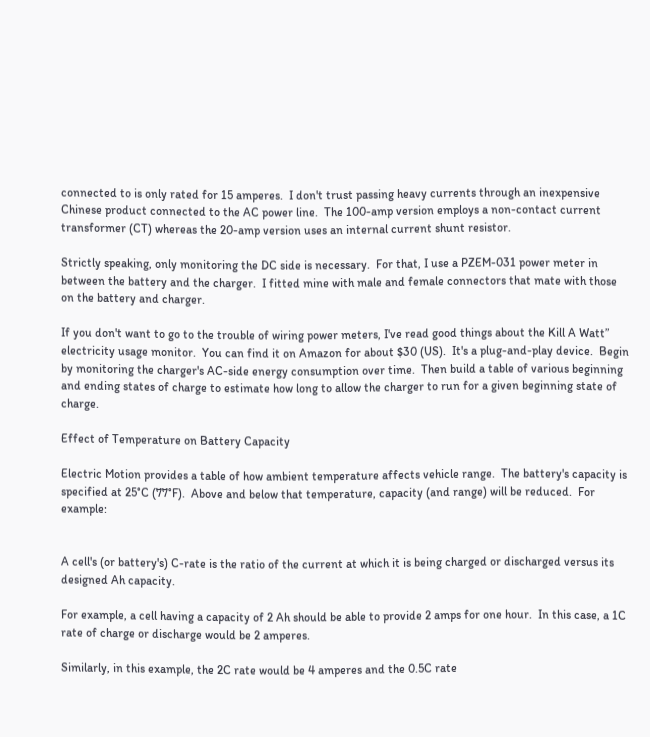connected to is only rated for 15 amperes.  I don't trust passing heavy currents through an inexpensive Chinese product connected to the AC power line.  The 100-amp version employs a non-contact current transformer (CT) whereas the 20-amp version uses an internal current shunt resistor.

Strictly speaking, only monitoring the DC side is necessary.  For that, I use a PZEM-031 power meter in between the battery and the charger.  I fitted mine with male and female connectors that mate with those on the battery and charger.

If you don't want to go to the trouble of wiring power meters, I've read good things about the Kill A Watt” electricity usage monitor.  You can find it on Amazon for about $30 (US).  It's a plug-and-play device.  Begin by monitoring the charger's AC-side energy consumption over time.  Then build a table of various beginning and ending states of charge to estimate how long to allow the charger to run for a given beginning state of charge.

Effect of Temperature on Battery Capacity

Electric Motion provides a table of how ambient temperature affects vehicle range.  The battery's capacity is specified at 25°C (77°F).  Above and below that temperature, capacity (and range) will be reduced.  For example:


A cell's (or battery's) C-rate is the ratio of the current at which it is being charged or discharged versus its designed Ah capacity.

For example, a cell having a capacity of 2 Ah should be able to provide 2 amps for one hour.  In this case, a 1C rate of charge or discharge would be 2 amperes.

Similarly, in this example, the 2C rate would be 4 amperes and the 0.5C rate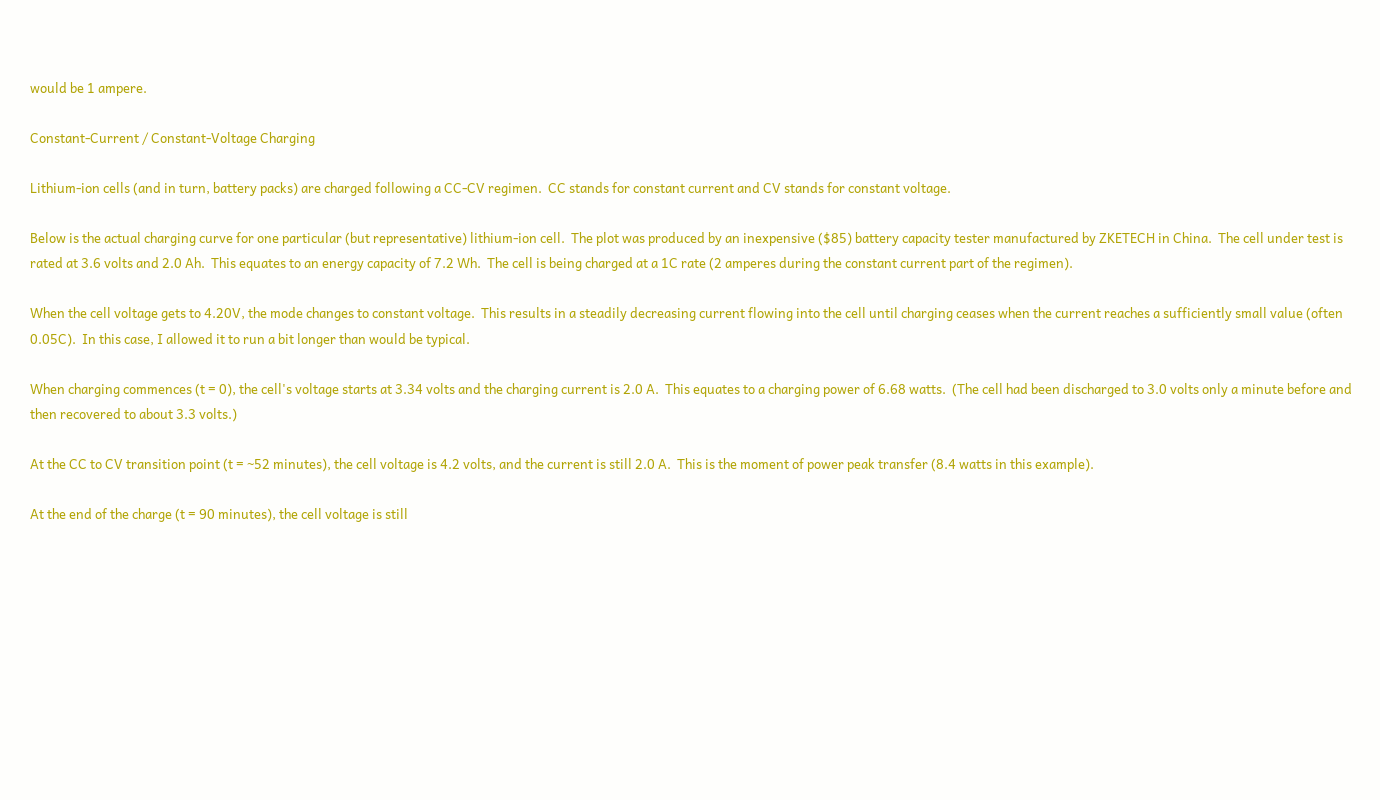would be 1 ampere.

Constant-Current / Constant-Voltage Charging

Lithium-ion cells (and in turn, battery packs) are charged following a CC-CV regimen.  CC stands for constant current and CV stands for constant voltage.

Below is the actual charging curve for one particular (but representative) lithium-ion cell.  The plot was produced by an inexpensive ($85) battery capacity tester manufactured by ZKETECH in China.  The cell under test is rated at 3.6 volts and 2.0 Ah.  This equates to an energy capacity of 7.2 Wh.  The cell is being charged at a 1C rate (2 amperes during the constant current part of the regimen).

When the cell voltage gets to 4.20V, the mode changes to constant voltage.  This results in a steadily decreasing current flowing into the cell until charging ceases when the current reaches a sufficiently small value (often 0.05C).  In this case, I allowed it to run a bit longer than would be typical.

When charging commences (t = 0), the cell's voltage starts at 3.34 volts and the charging current is 2.0 A.  This equates to a charging power of 6.68 watts.  (The cell had been discharged to 3.0 volts only a minute before and then recovered to about 3.3 volts.)

At the CC to CV transition point (t = ~52 minutes), the cell voltage is 4.2 volts, and the current is still 2.0 A.  This is the moment of power peak transfer (8.4 watts in this example).

At the end of the charge (t = 90 minutes), the cell voltage is still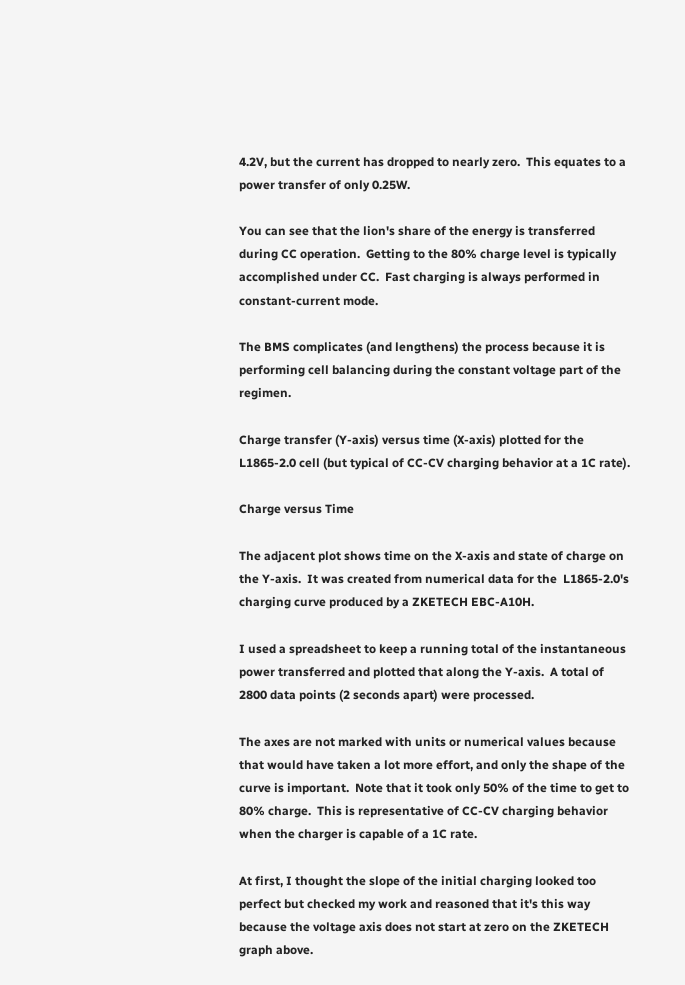4.2V, but the current has dropped to nearly zero.  This equates to a power transfer of only 0.25W.

You can see that the lion's share of the energy is transferred during CC operation.  Getting to the 80% charge level is typically accomplished under CC.  Fast charging is always performed in constant-current mode.

The BMS complicates (and lengthens) the process because it is performing cell balancing during the constant voltage part of the regimen.

Charge transfer (Y-axis) versus time (X-axis) plotted for the L1865-2.0 cell (but typical of CC-CV charging behavior at a 1C rate).

Charge versus Time

The adjacent plot shows time on the X-axis and state of charge on the Y-axis.  It was created from numerical data for the  L1865-2.0's charging curve produced by a ZKETECH EBC-A10H.

I used a spreadsheet to keep a running total of the instantaneous power transferred and plotted that along the Y-axis.  A total of 2800 data points (2 seconds apart) were processed.

The axes are not marked with units or numerical values because that would have taken a lot more effort, and only the shape of the curve is important.  Note that it took only 50% of the time to get to 80% charge.  This is representative of CC-CV charging behavior when the charger is capable of a 1C rate.

At first, I thought the slope of the initial charging looked too perfect but checked my work and reasoned that it's this way because the voltage axis does not start at zero on the ZKETECH graph above.